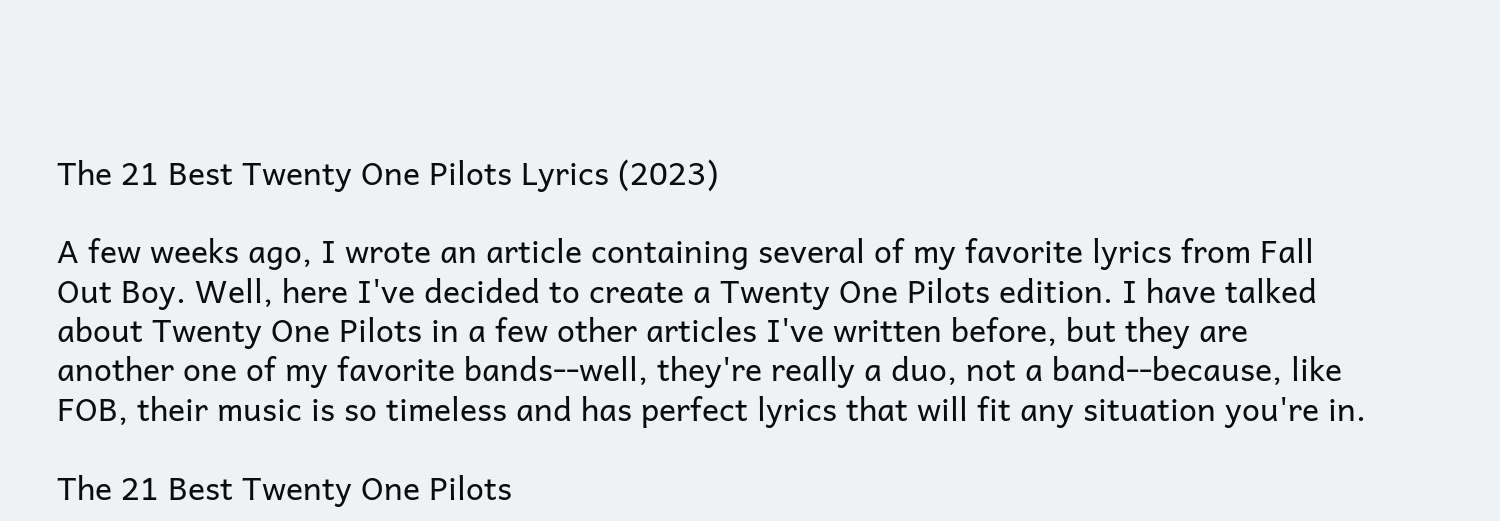The 21 Best Twenty One Pilots Lyrics (2023)

A few weeks ago, I wrote an article containing several of my favorite lyrics from Fall Out Boy. Well, here I've decided to create a Twenty One Pilots edition. I have talked about Twenty One Pilots in a few other articles I've written before, but they are another one of my favorite bands--well, they're really a duo, not a band--because, like FOB, their music is so timeless and has perfect lyrics that will fit any situation you're in.

The 21 Best Twenty One Pilots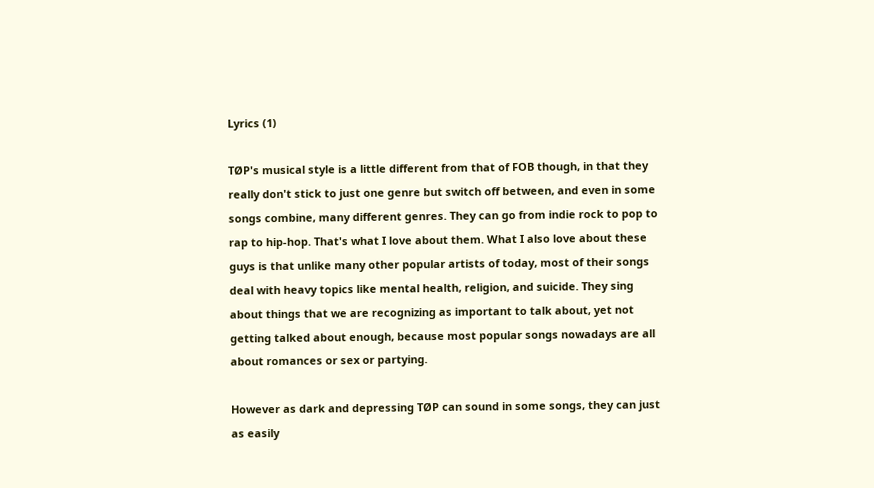Lyrics (1)

TØP's musical style is a little different from that of FOB though, in that they really don't stick to just one genre but switch off between, and even in some songs combine, many different genres. They can go from indie rock to pop to rap to hip-hop. That's what I love about them. What I also love about these guys is that unlike many other popular artists of today, most of their songs deal with heavy topics like mental health, religion, and suicide. They sing about things that we are recognizing as important to talk about, yet not getting talked about enough, because most popular songs nowadays are all about romances or sex or partying.

However as dark and depressing TØP can sound in some songs, they can just as easily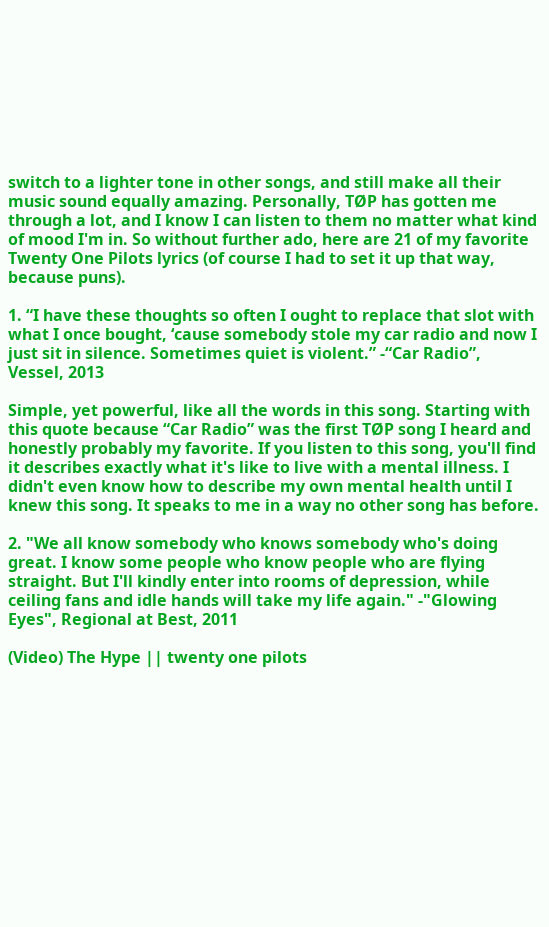switch to a lighter tone in other songs, and still make all their music sound equally amazing. Personally, TØP has gotten me through a lot, and I know I can listen to them no matter what kind of mood I'm in. So without further ado, here are 21 of my favorite Twenty One Pilots lyrics (of course I had to set it up that way, because puns).

1. “I have these thoughts so often I ought to replace that slot with what I once bought, ‘cause somebody stole my car radio and now I just sit in silence. Sometimes quiet is violent.” -“Car Radio”, Vessel, 2013

Simple, yet powerful, like all the words in this song. Starting with this quote because “Car Radio” was the first TØP song I heard and honestly probably my favorite. If you listen to this song, you'll find it describes exactly what it's like to live with a mental illness. I didn't even know how to describe my own mental health until I knew this song. It speaks to me in a way no other song has before.

2. "We all know somebody who knows somebody who's doing great. I know some people who know people who are flying straight. But I'll kindly enter into rooms of depression, while ceiling fans and idle hands will take my life again." -"Glowing Eyes", Regional at Best, 2011

(Video) The Hype || twenty one pilots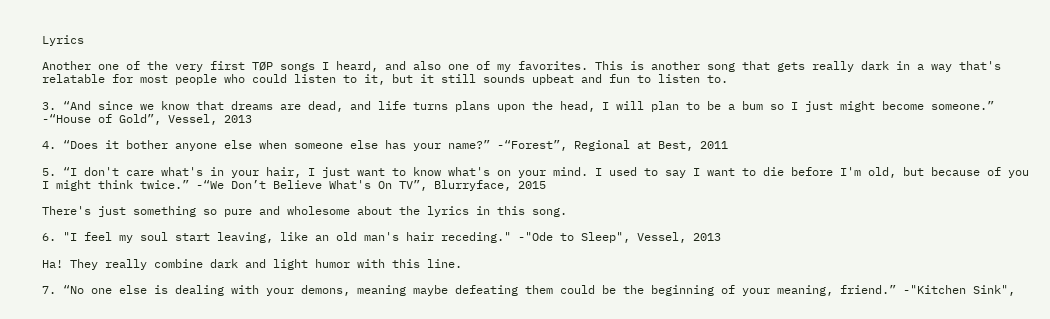Lyrics

Another one of the very first TØP songs I heard, and also one of my favorites. This is another song that gets really dark in a way that's relatable for most people who could listen to it, but it still sounds upbeat and fun to listen to.

3. “And since we know that dreams are dead, and life turns plans upon the head, I will plan to be a bum so I just might become someone.” -“House of Gold”, Vessel, 2013

4. “Does it bother anyone else when someone else has your name?” -“Forest”, Regional at Best, 2011

5. “I don't care what's in your hair, I just want to know what's on your mind. I used to say I want to die before I'm old, but because of you I might think twice.” -“We Don’t Believe What's On TV”, Blurryface, 2015

There's just something so pure and wholesome about the lyrics in this song.

6. "I feel my soul start leaving, like an old man's hair receding." -"Ode to Sleep", Vessel, 2013

Ha! They really combine dark and light humor with this line.

7. “No one else is dealing with your demons, meaning maybe defeating them could be the beginning of your meaning, friend.” -"Kitchen Sink",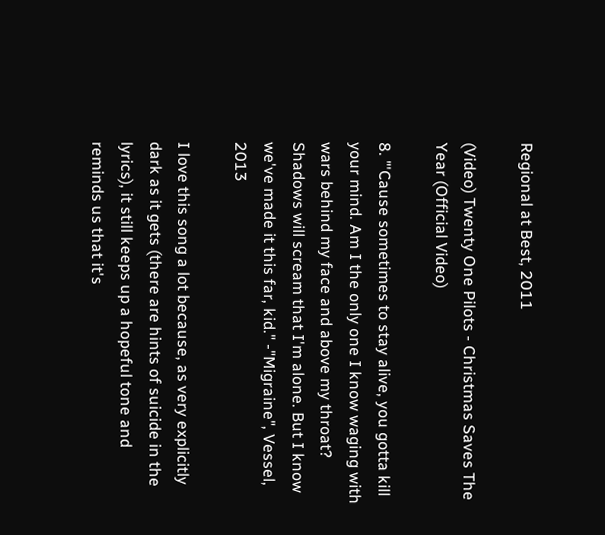Regional at Best, 2011

(Video) Twenty One Pilots - Christmas Saves The Year (Official Video)

8. "'Cause sometimes to stay alive, you gotta kill your mind. Am I the only one I know waging with wars behind my face and above my throat? Shadows will scream that I'm alone. But I know we've made it this far, kid." -"Migraine", Vessel, 2013

I love this song a lot because, as very explicitly dark as it gets (there are hints of suicide in the lyrics), it still keeps up a hopeful tone and reminds us that it's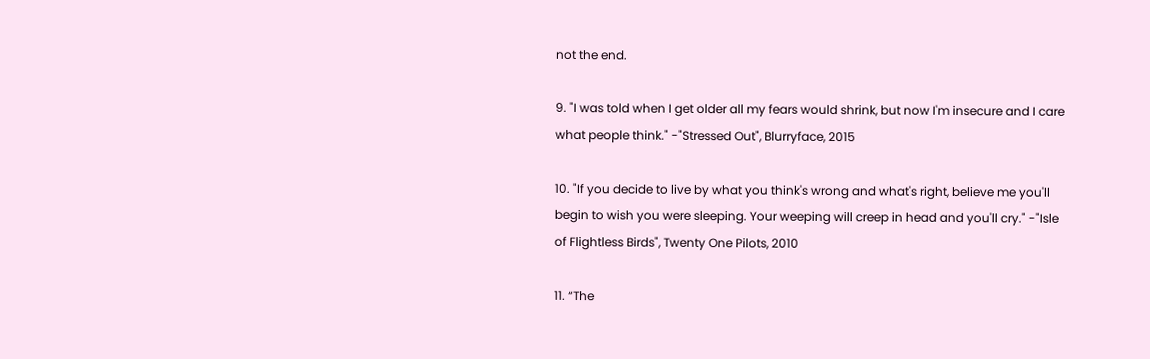not the end.

9. "I was told when I get older all my fears would shrink, but now I'm insecure and I care what people think." -"Stressed Out", Blurryface, 2015

10. "If you decide to live by what you think's wrong and what's right, believe me you'll begin to wish you were sleeping. Your weeping will creep in head and you'll cry." -"Isle of Flightless Birds", Twenty One Pilots, 2010

11. “The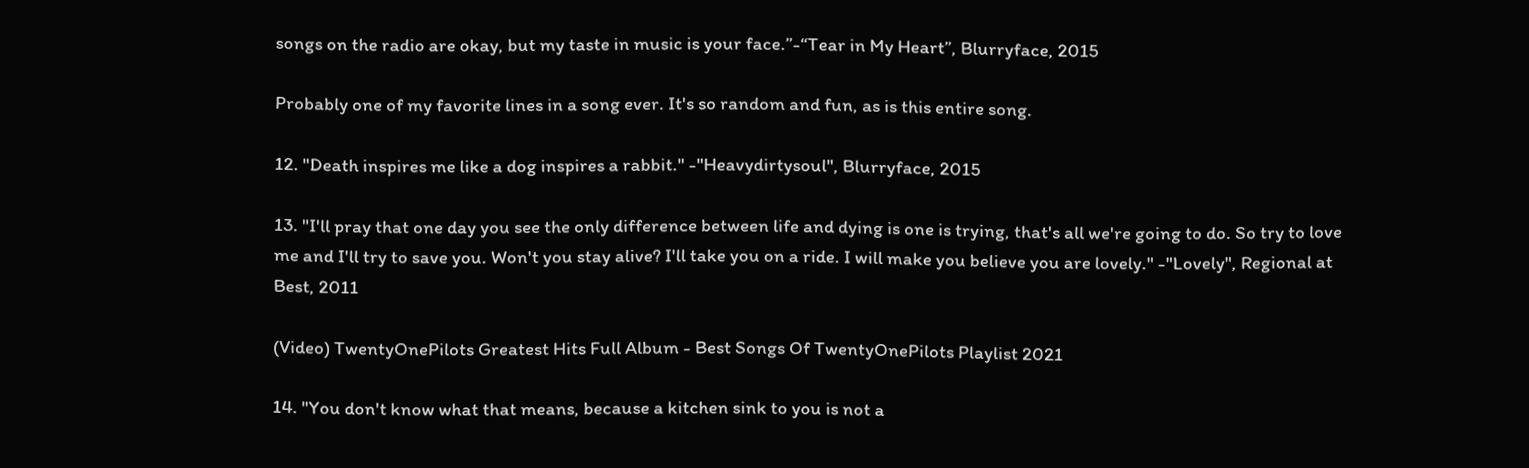songs on the radio are okay, but my taste in music is your face.”-“Tear in My Heart”, Blurryface, 2015

Probably one of my favorite lines in a song ever. It's so random and fun, as is this entire song.

12. "Death inspires me like a dog inspires a rabbit." -"Heavydirtysoul", Blurryface, 2015

13. "I'll pray that one day you see the only difference between life and dying is one is trying, that's all we're going to do. So try to love me and I'll try to save you. Won't you stay alive? I'll take you on a ride. I will make you believe you are lovely." -"Lovely", Regional at Best, 2011

(Video) TwentyOnePilots Greatest Hits Full Album - Best Songs Of TwentyOnePilots Playlist 2021

14. "You don't know what that means, because a kitchen sink to you is not a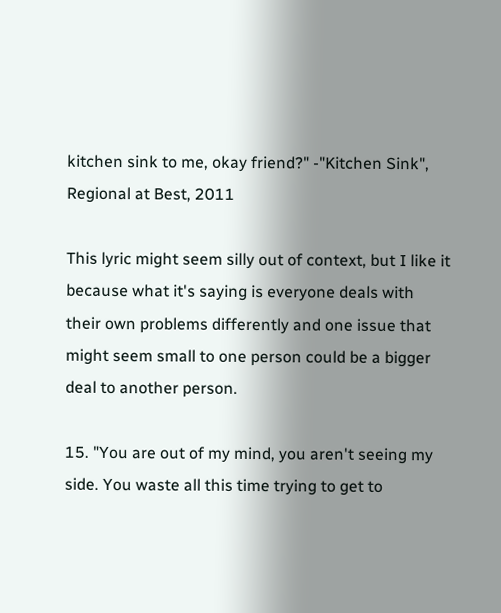kitchen sink to me, okay friend?" -"Kitchen Sink", Regional at Best, 2011

This lyric might seem silly out of context, but I like it because what it's saying is everyone deals with their own problems differently and one issue that might seem small to one person could be a bigger deal to another person.

15. "You are out of my mind, you aren't seeing my side. You waste all this time trying to get to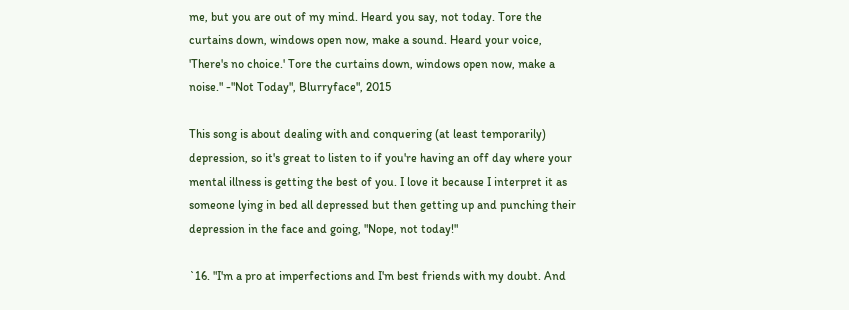me, but you are out of my mind. Heard you say, not today. Tore the curtains down, windows open now, make a sound. Heard your voice, 'There's no choice.' Tore the curtains down, windows open now, make a noise." -"Not Today", Blurryface", 2015

This song is about dealing with and conquering (at least temporarily) depression, so it's great to listen to if you're having an off day where your mental illness is getting the best of you. I love it because I interpret it as someone lying in bed all depressed but then getting up and punching their depression in the face and going, "Nope, not today!"

`16. "I'm a pro at imperfections and I'm best friends with my doubt. And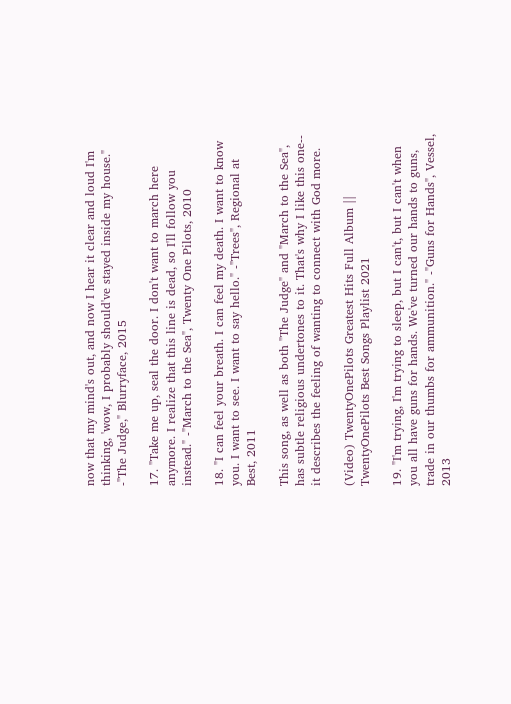now that my mind's out, and now I hear it clear and loud I'm thinking, 'wow, I probably should've stayed inside my house." -"The Judge," Blurryface, 2015

17. "Take me up, seal the door. I don't want to march here anymore. I realize that this line is dead, so I'll follow you instead." -"March to the Sea", Twenty One Pilots, 2010

18. "I can feel your breath. I can feel my death. I want to know you. I want to see. I want to say hello." -"Trees", Regional at Best, 2011

This song, as well as both "The Judge" and "March to the Sea", has subtle religious undertones to it. That's why I like this one-- it describes the feeling of wanting to connect with God more.

(Video) TwentyOnePilots Greatest Hits Full Album || TwentyOnePilots Best Songs Playlist 2021

19. "I'm trying, I'm trying to sleep, but I can't, but I can't when you all have guns for hands. We've turned our hands to guns, trade in our thumbs for ammunition." -"Guns for Hands", Vessel, 2013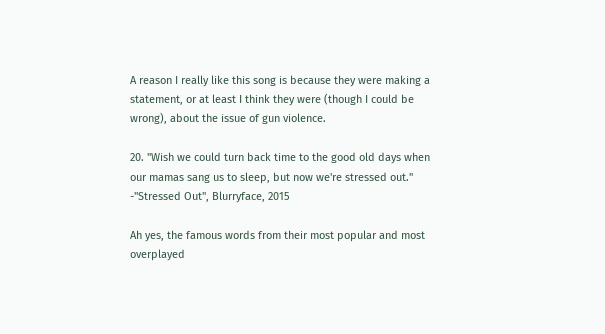A reason I really like this song is because they were making a statement, or at least I think they were (though I could be wrong), about the issue of gun violence.

20. "Wish we could turn back time to the good old days when our mamas sang us to sleep, but now we're stressed out." -"Stressed Out", Blurryface, 2015

Ah yes, the famous words from their most popular and most overplayed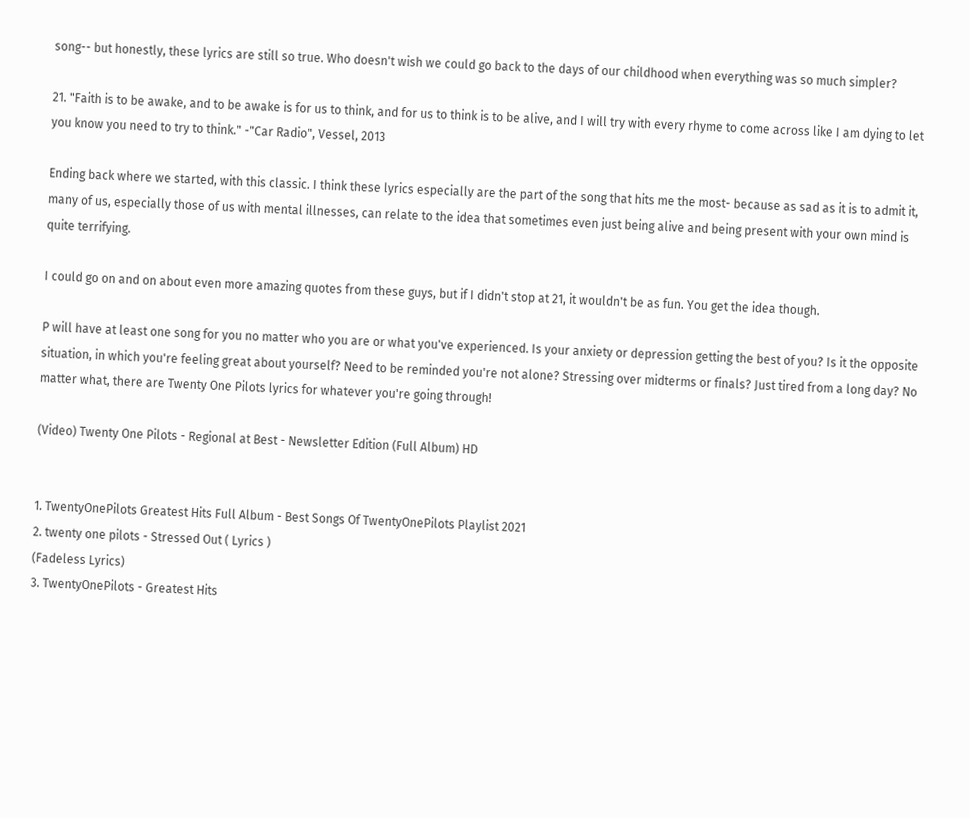song-- but honestly, these lyrics are still so true. Who doesn't wish we could go back to the days of our childhood when everything was so much simpler?

21. "Faith is to be awake, and to be awake is for us to think, and for us to think is to be alive, and I will try with every rhyme to come across like I am dying to let you know you need to try to think." -"Car Radio", Vessel, 2013

Ending back where we started, with this classic. I think these lyrics especially are the part of the song that hits me the most- because as sad as it is to admit it, many of us, especially those of us with mental illnesses, can relate to the idea that sometimes even just being alive and being present with your own mind is quite terrifying.

I could go on and on about even more amazing quotes from these guys, but if I didn't stop at 21, it wouldn't be as fun. You get the idea though.

P will have at least one song for you no matter who you are or what you've experienced. Is your anxiety or depression getting the best of you? Is it the opposite situation, in which you're feeling great about yourself? Need to be reminded you're not alone? Stressing over midterms or finals? Just tired from a long day? No matter what, there are Twenty One Pilots lyrics for whatever you're going through!

(Video) Twenty One Pilots - Regional at Best - Newsletter Edition (Full Album) HD


1. TwentyOnePilots Greatest Hits Full Album - Best Songs Of TwentyOnePilots Playlist 2021
2. twenty one pilots - Stressed Out ( Lyrics )
(Fadeless Lyrics)
3. TwentyOnePilots - Greatest Hits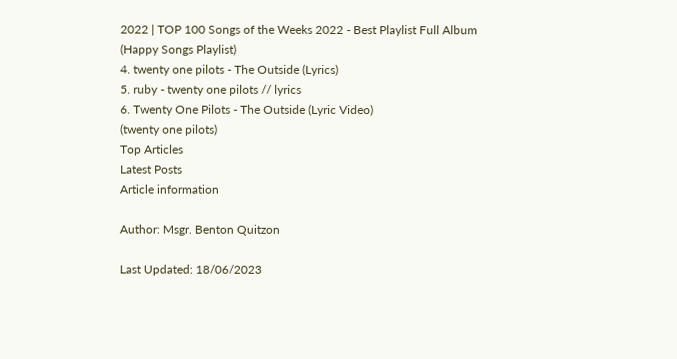2022 | TOP 100 Songs of the Weeks 2022 - Best Playlist Full Album
(Happy Songs Playlist)
4. twenty one pilots - The Outside (Lyrics)
5. ruby - twenty one pilots // lyrics
6. Twenty One Pilots - The Outside (Lyric Video)
(twenty one pilots)
Top Articles
Latest Posts
Article information

Author: Msgr. Benton Quitzon

Last Updated: 18/06/2023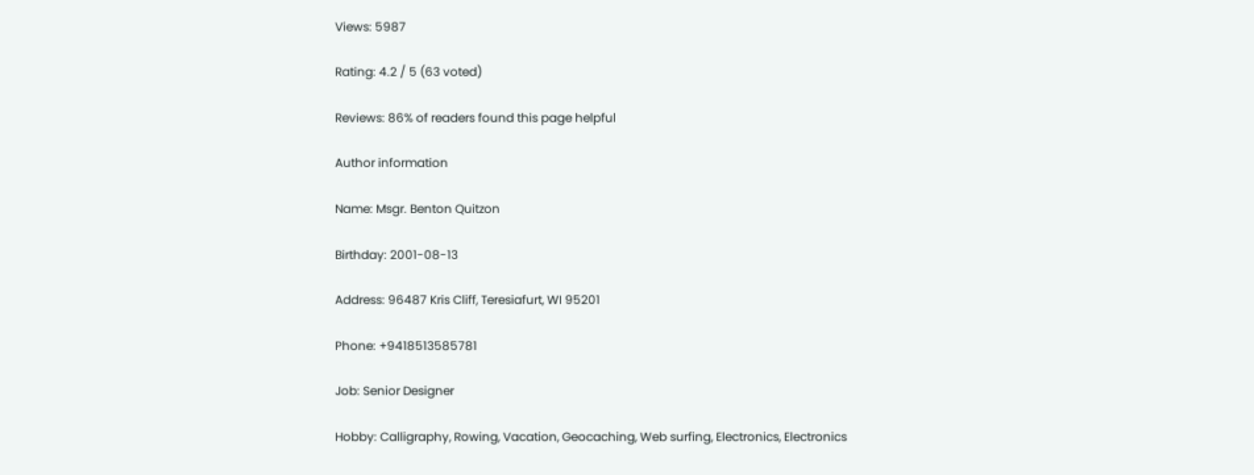Views: 5987

Rating: 4.2 / 5 (63 voted)

Reviews: 86% of readers found this page helpful

Author information

Name: Msgr. Benton Quitzon

Birthday: 2001-08-13

Address: 96487 Kris Cliff, Teresiafurt, WI 95201

Phone: +9418513585781

Job: Senior Designer

Hobby: Calligraphy, Rowing, Vacation, Geocaching, Web surfing, Electronics, Electronics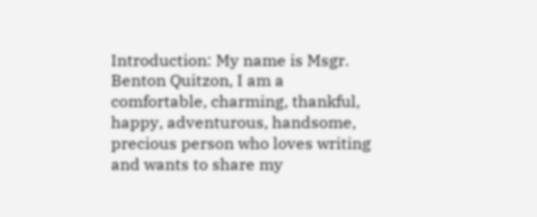Introduction: My name is Msgr. Benton Quitzon, I am a comfortable, charming, thankful, happy, adventurous, handsome, precious person who loves writing and wants to share my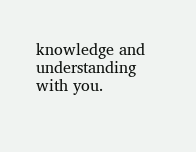knowledge and understanding with you.